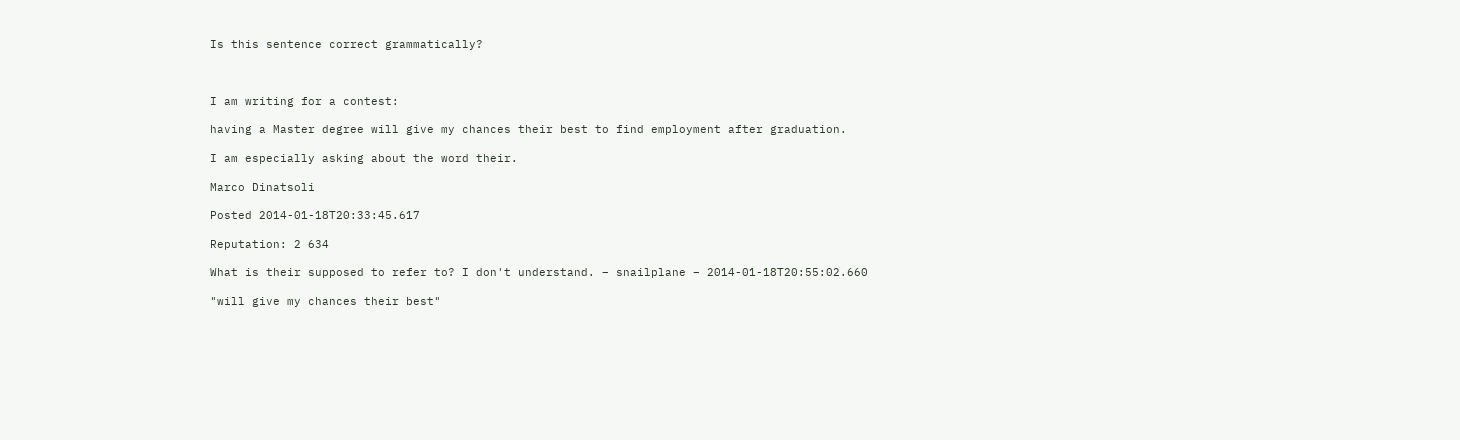Is this sentence correct grammatically?



I am writing for a contest:

having a Master degree will give my chances their best to find employment after graduation.

I am especially asking about the word their.

Marco Dinatsoli

Posted 2014-01-18T20:33:45.617

Reputation: 2 634

What is their supposed to refer to? I don't understand. – snailplane – 2014-01-18T20:55:02.660

"will give my chances their best"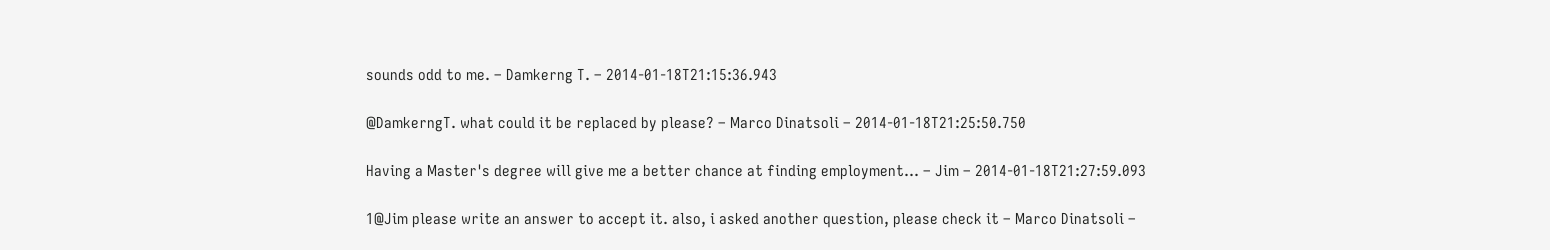sounds odd to me. – Damkerng T. – 2014-01-18T21:15:36.943

@DamkerngT. what could it be replaced by please? – Marco Dinatsoli – 2014-01-18T21:25:50.750

Having a Master's degree will give me a better chance at finding employment... – Jim – 2014-01-18T21:27:59.093

1@Jim please write an answer to accept it. also, i asked another question, please check it – Marco Dinatsoli –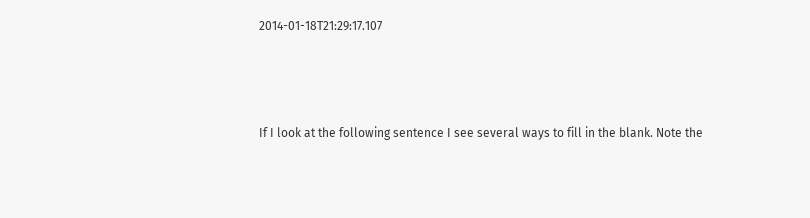2014-01-18T21:29:17.107



If I look at the following sentence I see several ways to fill in the blank. Note the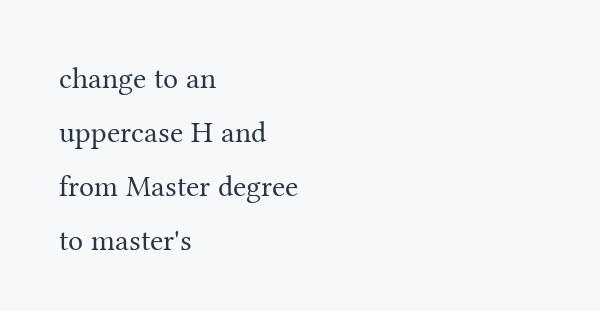change to an uppercase H and from Master degree to master's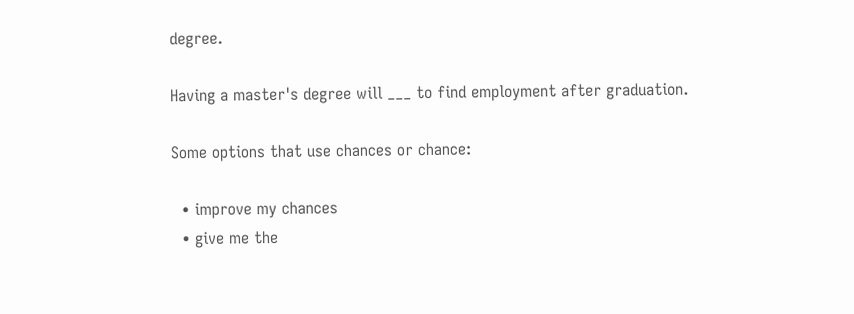degree.

Having a master's degree will ___ to find employment after graduation.

Some options that use chances or chance:

  • improve my chances
  • give me the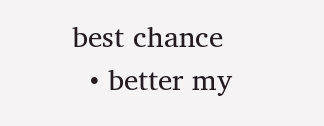best chance
  • better my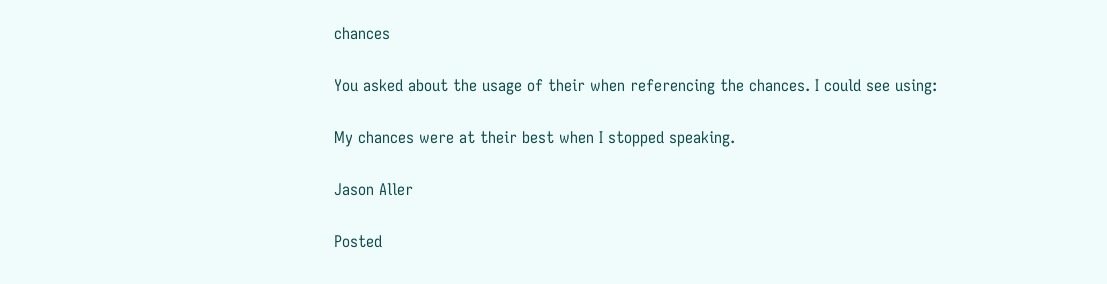chances

You asked about the usage of their when referencing the chances. I could see using:

My chances were at their best when I stopped speaking.

Jason Aller

Posted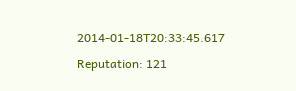2014-01-18T20:33:45.617

Reputation: 121